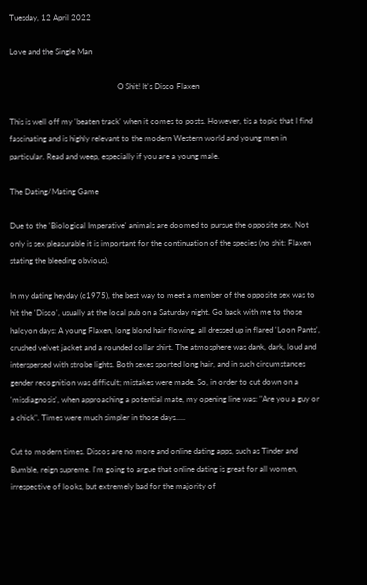Tuesday, 12 April 2022

Love and the Single Man

                                                      O Shit! It's Disco Flaxen

This is well off my 'beaten track' when it comes to posts. However, tis a topic that I find fascinating and is highly relevant to the modern Western world and young men in particular. Read and weep, especially if you are a young male.

The Dating/Mating Game

Due to the 'Biological Imperative' animals are doomed to pursue the opposite sex. Not only is sex pleasurable it is important for the continuation of the species (no shit: Flaxen stating the bleeding obvious).

In my dating heyday (c1975), the best way to meet a member of the opposite sex was to hit the 'Disco', usually at the local pub on a Saturday night. Go back with me to those halcyon days: A young Flaxen, long blond hair flowing, all dressed up in flared 'Loon Pants', crushed velvet jacket and a rounded collar shirt. The atmosphere was dank, dark, loud and interspersed with strobe lights. Both sexes sported long hair, and in such circumstances gender recognition was difficult; mistakes were made. So, in order to cut down on a 'misdiagnosis', when approaching a potential mate, my opening line was: "Are you a guy or a chick". Times were much simpler in those days.....

Cut to modern times. Discos are no more and online dating apps, such as Tinder and Bumble, reign supreme. I'm going to argue that online dating is great for all women, irrespective of looks, but extremely bad for the majority of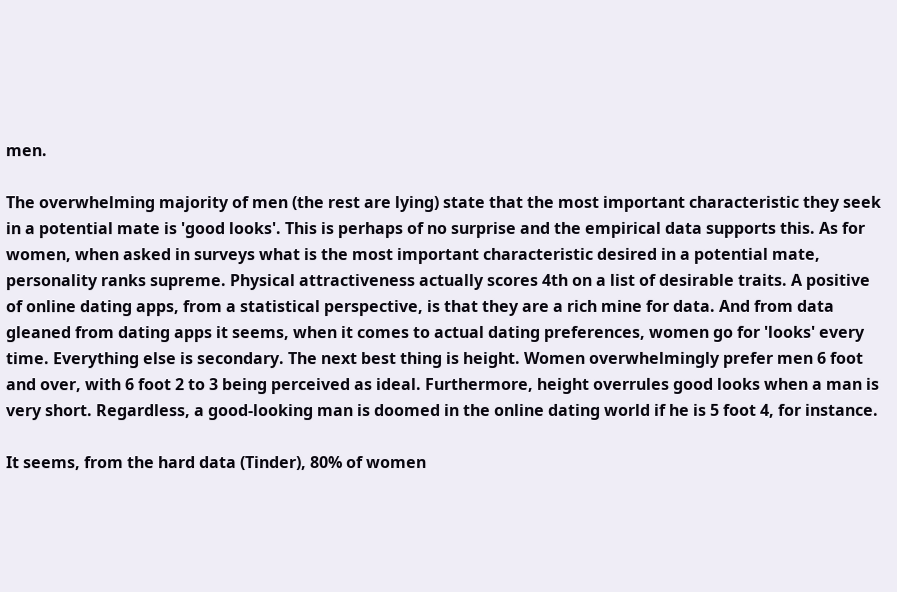men.

The overwhelming majority of men (the rest are lying) state that the most important characteristic they seek in a potential mate is 'good looks'. This is perhaps of no surprise and the empirical data supports this. As for women, when asked in surveys what is the most important characteristic desired in a potential mate, personality ranks supreme. Physical attractiveness actually scores 4th on a list of desirable traits. A positive of online dating apps, from a statistical perspective, is that they are a rich mine for data. And from data gleaned from dating apps it seems, when it comes to actual dating preferences, women go for 'looks' every time. Everything else is secondary. The next best thing is height. Women overwhelmingly prefer men 6 foot and over, with 6 foot 2 to 3 being perceived as ideal. Furthermore, height overrules good looks when a man is very short. Regardless, a good-looking man is doomed in the online dating world if he is 5 foot 4, for instance.

It seems, from the hard data (Tinder), 80% of women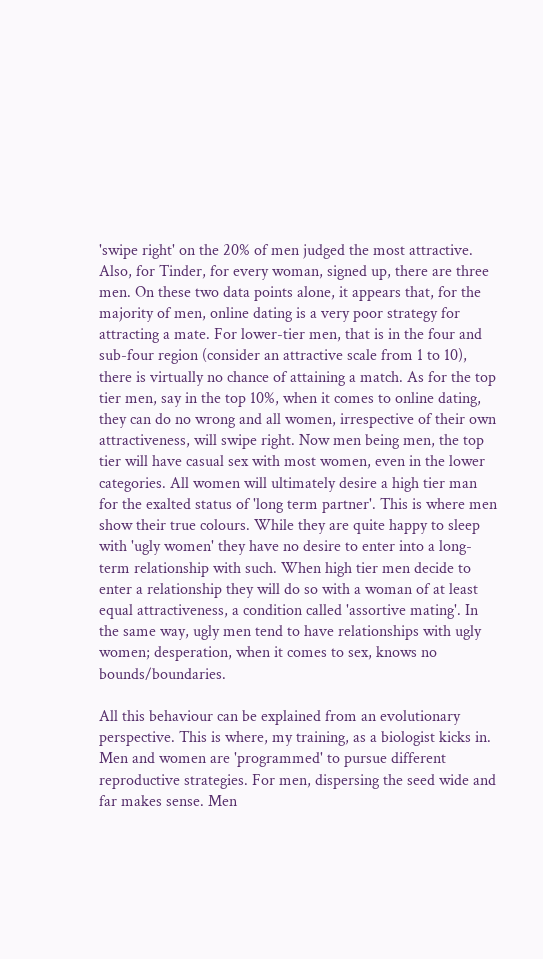'swipe right' on the 20% of men judged the most attractive. Also, for Tinder, for every woman, signed up, there are three men. On these two data points alone, it appears that, for the majority of men, online dating is a very poor strategy for attracting a mate. For lower-tier men, that is in the four and sub-four region (consider an attractive scale from 1 to 10), there is virtually no chance of attaining a match. As for the top tier men, say in the top 10%, when it comes to online dating, they can do no wrong and all women, irrespective of their own attractiveness, will swipe right. Now men being men, the top tier will have casual sex with most women, even in the lower categories. All women will ultimately desire a high tier man for the exalted status of 'long term partner'. This is where men show their true colours. While they are quite happy to sleep with 'ugly women' they have no desire to enter into a long-term relationship with such. When high tier men decide to enter a relationship they will do so with a woman of at least equal attractiveness, a condition called 'assortive mating'. In the same way, ugly men tend to have relationships with ugly women; desperation, when it comes to sex, knows no bounds/boundaries.

All this behaviour can be explained from an evolutionary perspective. This is where, my training, as a biologist kicks in. Men and women are 'programmed' to pursue different reproductive strategies. For men, dispersing the seed wide and far makes sense. Men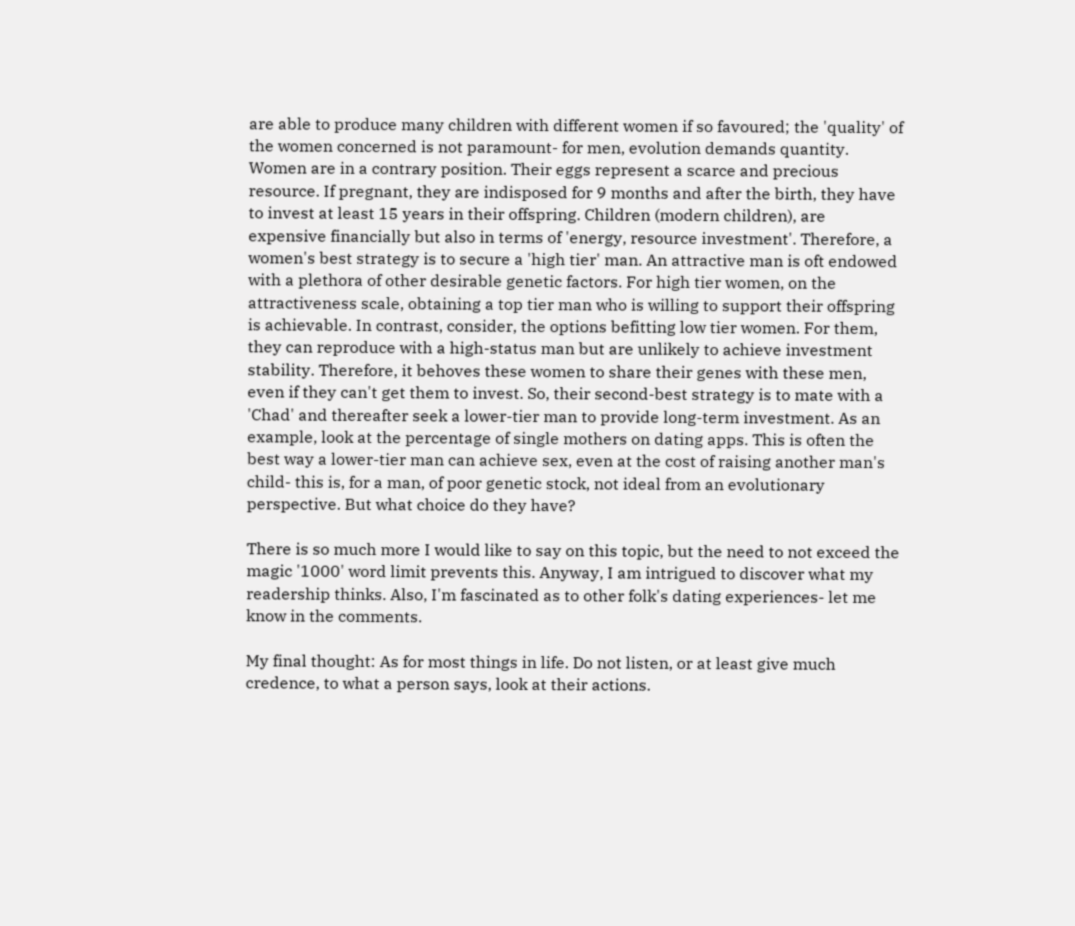are able to produce many children with different women if so favoured; the 'quality' of the women concerned is not paramount- for men, evolution demands quantity. Women are in a contrary position. Their eggs represent a scarce and precious resource. If pregnant, they are indisposed for 9 months and after the birth, they have to invest at least 15 years in their offspring. Children (modern children), are expensive financially but also in terms of 'energy, resource investment'. Therefore, a women's best strategy is to secure a 'high tier' man. An attractive man is oft endowed with a plethora of other desirable genetic factors. For high tier women, on the attractiveness scale, obtaining a top tier man who is willing to support their offspring is achievable. In contrast, consider, the options befitting low tier women. For them, they can reproduce with a high-status man but are unlikely to achieve investment stability. Therefore, it behoves these women to share their genes with these men, even if they can't get them to invest. So, their second-best strategy is to mate with a 'Chad' and thereafter seek a lower-tier man to provide long-term investment. As an example, look at the percentage of single mothers on dating apps. This is often the best way a lower-tier man can achieve sex, even at the cost of raising another man's child- this is, for a man, of poor genetic stock, not ideal from an evolutionary perspective. But what choice do they have?

There is so much more I would like to say on this topic, but the need to not exceed the magic '1000' word limit prevents this. Anyway, I am intrigued to discover what my readership thinks. Also, I'm fascinated as to other folk's dating experiences- let me know in the comments.

My final thought: As for most things in life. Do not listen, or at least give much credence, to what a person says, look at their actions.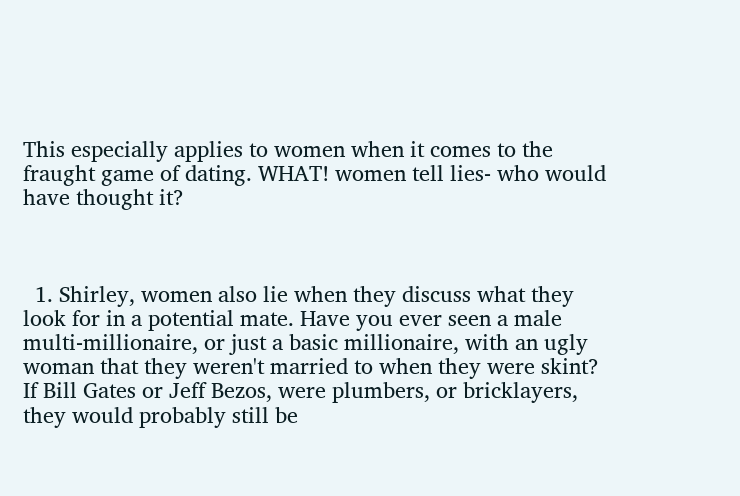This especially applies to women when it comes to the fraught game of dating. WHAT! women tell lies- who would have thought it?



  1. Shirley, women also lie when they discuss what they look for in a potential mate. Have you ever seen a male multi-millionaire, or just a basic millionaire, with an ugly woman that they weren't married to when they were skint? If Bill Gates or Jeff Bezos, were plumbers, or bricklayers, they would probably still be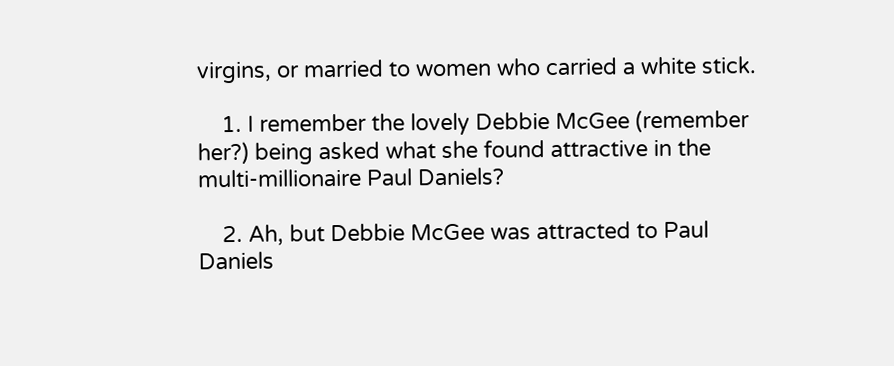virgins, or married to women who carried a white stick.

    1. I remember the lovely Debbie McGee (remember her?) being asked what she found attractive in the multi-millionaire Paul Daniels?

    2. Ah, but Debbie McGee was attracted to Paul Daniels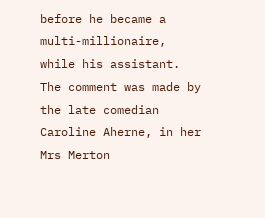before he became a multi-millionaire, while his assistant. The comment was made by the late comedian Caroline Aherne, in her Mrs Merton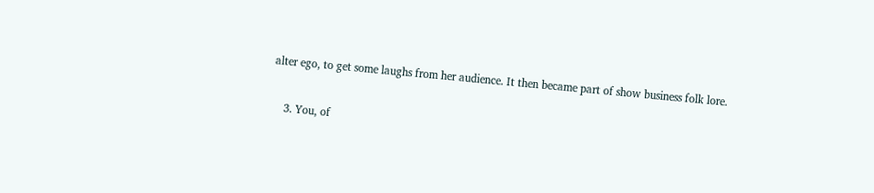alter ego, to get some laughs from her audience. It then became part of show business folk lore.

    3. You, of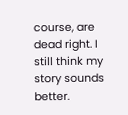course, are dead right. I still think my story sounds better.